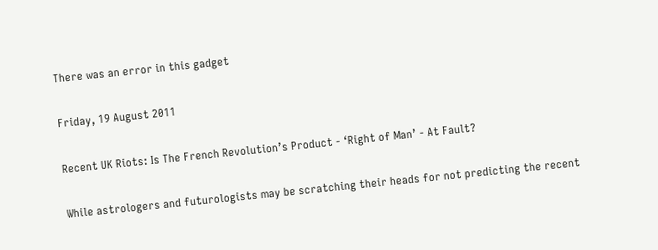There was an error in this gadget

Friday, 19 August 2011

Recent UK Riots: Is The French Revolution’s Product - ‘Right of Man’ - At Fault?

While astrologers and futurologists may be scratching their heads for not predicting the recent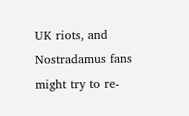UK riots, and Nostradamus fans might try to re-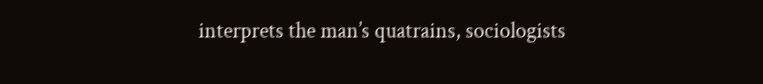interprets the man’s quatrains, sociologists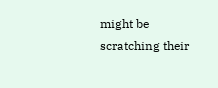might be scratching their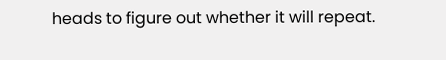heads to figure out whether it will repeat.